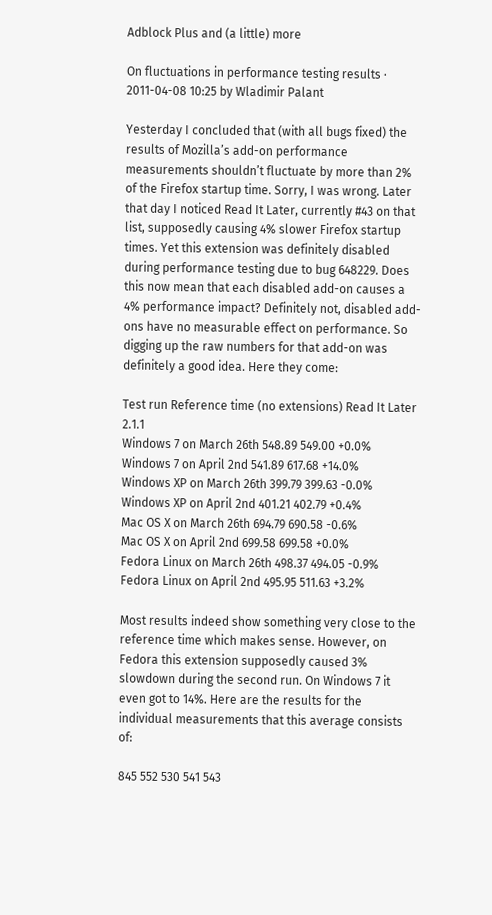Adblock Plus and (a little) more

On fluctuations in performance testing results · 2011-04-08 10:25 by Wladimir Palant

Yesterday I concluded that (with all bugs fixed) the results of Mozilla’s add-on performance measurements shouldn’t fluctuate by more than 2% of the Firefox startup time. Sorry, I was wrong. Later that day I noticed Read It Later, currently #43 on that list, supposedly causing 4% slower Firefox startup times. Yet this extension was definitely disabled during performance testing due to bug 648229. Does this now mean that each disabled add-on causes a 4% performance impact? Definitely not, disabled add-ons have no measurable effect on performance. So digging up the raw numbers for that add-on was definitely a good idea. Here they come:

Test run Reference time (no extensions) Read It Later 2.1.1
Windows 7 on March 26th 548.89 549.00 +0.0%
Windows 7 on April 2nd 541.89 617.68 +14.0%
Windows XP on March 26th 399.79 399.63 -0.0%
Windows XP on April 2nd 401.21 402.79 +0.4%
Mac OS X on March 26th 694.79 690.58 -0.6%
Mac OS X on April 2nd 699.58 699.58 +0.0%
Fedora Linux on March 26th 498.37 494.05 -0.9%
Fedora Linux on April 2nd 495.95 511.63 +3.2%

Most results indeed show something very close to the reference time which makes sense. However, on Fedora this extension supposedly caused 3% slowdown during the second run. On Windows 7 it even got to 14%. Here are the results for the individual measurements that this average consists of:

845 552 530 541 543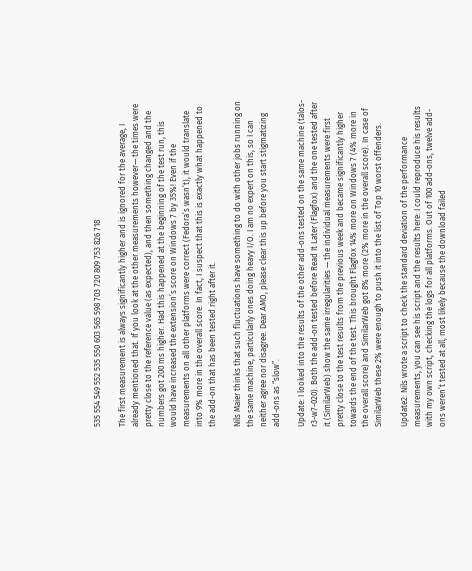535 554 549 552 535 550 603 565 598 703 720 809 753 826 718

The first measurement is always significantly higher and is ignored for the average, I already mentioned that. If you look at the other measurements however— the times were pretty close to the reference value (as expected), and then something changed and the numbers got 200 ms higher. Had this happened at the beginning of the test run, this would have increased the extension’s score on Windows 7 by 35%! Even if the measurements on all other platforms were correct (Fedora’s wasn’t), it would translate into 9% more in the overall score. In fact, I suspect that this is exactly what happened to the add-on that has been tested right after it.

Nils Maier thinks that such fluctuations have something to do with other jobs running on the same machine, particularly ones doing heavy I/O. I am no expert on this, so I can neither agree nor disagree. Dear AMO, please clear this up before you start stigmatizing add-ons as “slow”.

Update: I looked into the results of the other add-ons tested on the same machine (talos-r3-w7-020). Both the add-on tested before Read It Later (Flagfox) and the one tested after it (SimilarWeb) show the same irregularities — the individual measurements were first pretty close to the test results from the previous week and became significantly higher towards the end of the test. This brought Flagfox 14% more on Windows 7 (4% more in the overall score) and SimilarWeb got 8% more (2% more in the overall score). In case of SimilarWeb these 2% were enough to push it into the list of Top 10 worst offenders.

Update2: Nils wrote a script to check the standard deviation of the performance measurements, you can see his script and the results here: I could reproduce his results with my own script, checking the logs for all platforms. Out of 100 add-ons, twelve add-ons weren’t tested at all, most likely because the download failed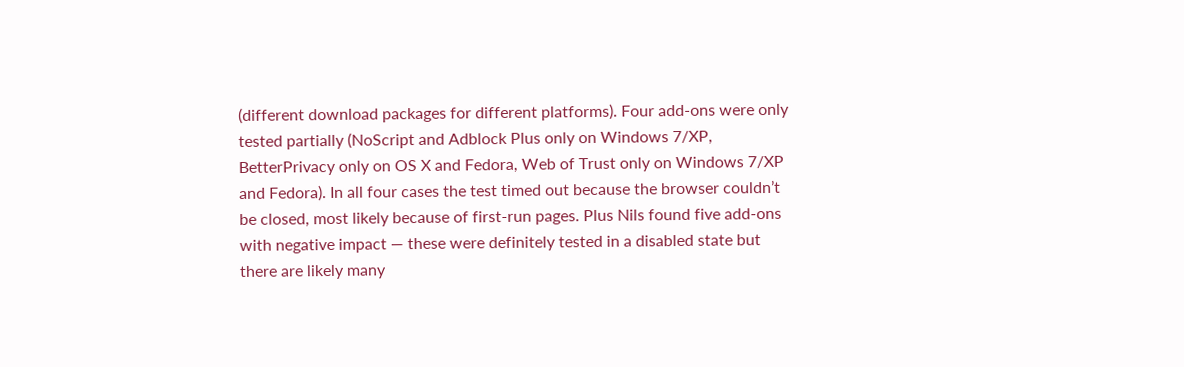(different download packages for different platforms). Four add-ons were only tested partially (NoScript and Adblock Plus only on Windows 7/XP, BetterPrivacy only on OS X and Fedora, Web of Trust only on Windows 7/XP and Fedora). In all four cases the test timed out because the browser couldn’t be closed, most likely because of first-run pages. Plus Nils found five add-ons with negative impact — these were definitely tested in a disabled state but there are likely many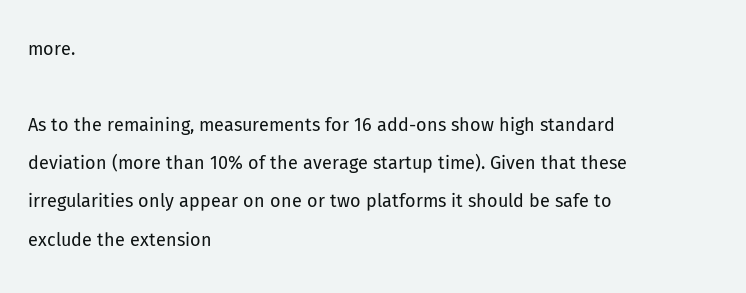more.

As to the remaining, measurements for 16 add-ons show high standard deviation (more than 10% of the average startup time). Given that these irregularities only appear on one or two platforms it should be safe to exclude the extension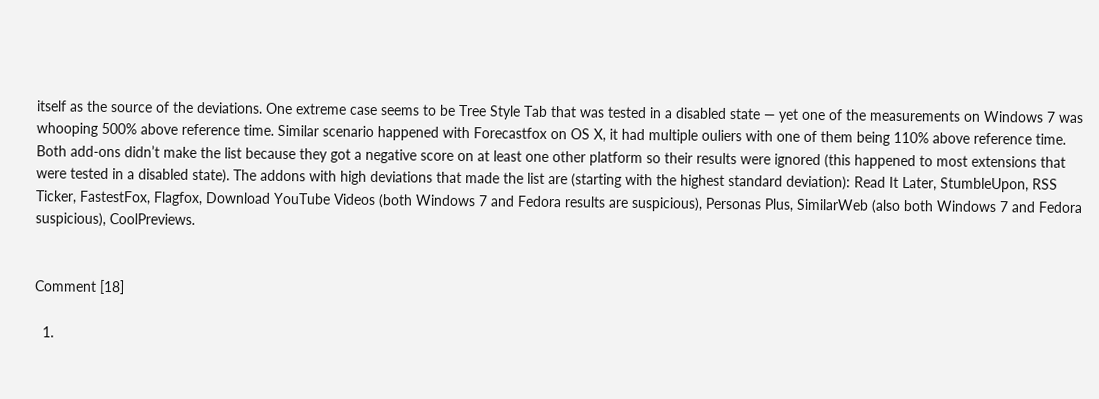itself as the source of the deviations. One extreme case seems to be Tree Style Tab that was tested in a disabled state — yet one of the measurements on Windows 7 was whooping 500% above reference time. Similar scenario happened with Forecastfox on OS X, it had multiple ouliers with one of them being 110% above reference time. Both add-ons didn’t make the list because they got a negative score on at least one other platform so their results were ignored (this happened to most extensions that were tested in a disabled state). The addons with high deviations that made the list are (starting with the highest standard deviation): Read It Later, StumbleUpon, RSS Ticker, FastestFox, Flagfox, Download YouTube Videos (both Windows 7 and Fedora results are suspicious), Personas Plus, SimilarWeb (also both Windows 7 and Fedora suspicious), CoolPreviews.


Comment [18]

  1.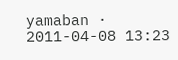yamaban · 2011-04-08 13:23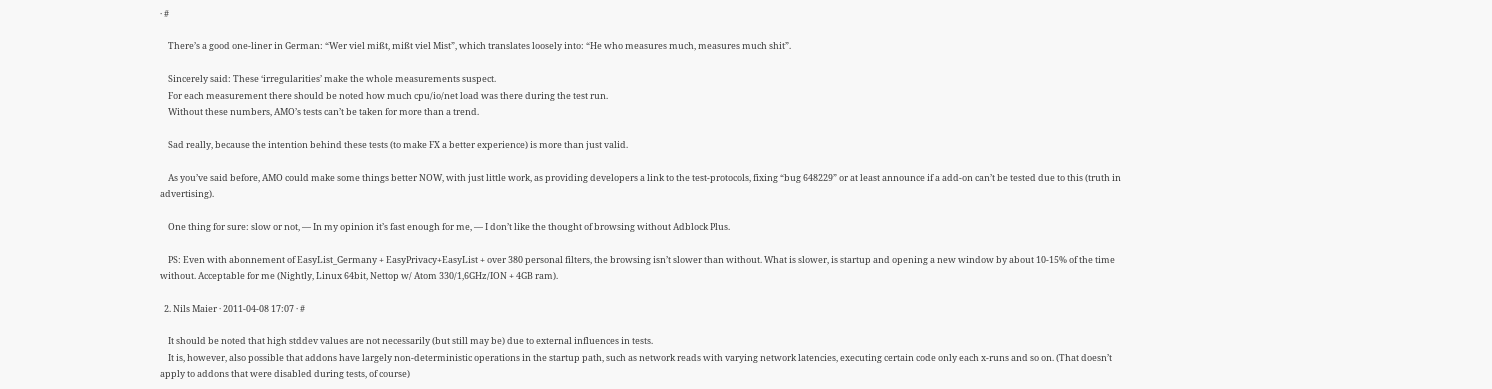· #

    There’s a good one-liner in German: “Wer viel mißt, mißt viel Mist”, which translates loosely into: “He who measures much, measures much shit”.

    Sincerely said: These ‘irregularities’ make the whole measurements suspect.
    For each measurement there should be noted how much cpu/io/net load was there during the test run.
    Without these numbers, AMO’s tests can’t be taken for more than a trend.

    Sad really, because the intention behind these tests (to make FX a better experience) is more than just valid.

    As you’ve said before, AMO could make some things better NOW, with just little work, as providing developers a link to the test-protocols, fixing “bug 648229” or at least announce if a add-on can’t be tested due to this (truth in advertising).

    One thing for sure: slow or not, — In my opinion it’s fast enough for me, — I don’t like the thought of browsing without Adblock Plus.

    PS: Even with abonnement of EasyList_Germany + EasyPrivacy+EasyList + over 380 personal filters, the browsing isn’t slower than without. What is slower, is startup and opening a new window by about 10-15% of the time without. Acceptable for me (Nightly, Linux 64bit, Nettop w/ Atom 330/1,6GHz/ION + 4GB ram).

  2. Nils Maier · 2011-04-08 17:07 · #

    It should be noted that high stddev values are not necessarily (but still may be) due to external influences in tests.
    It is, however, also possible that addons have largely non-deterministic operations in the startup path, such as network reads with varying network latencies, executing certain code only each x-runs and so on. (That doesn’t apply to addons that were disabled during tests, of course)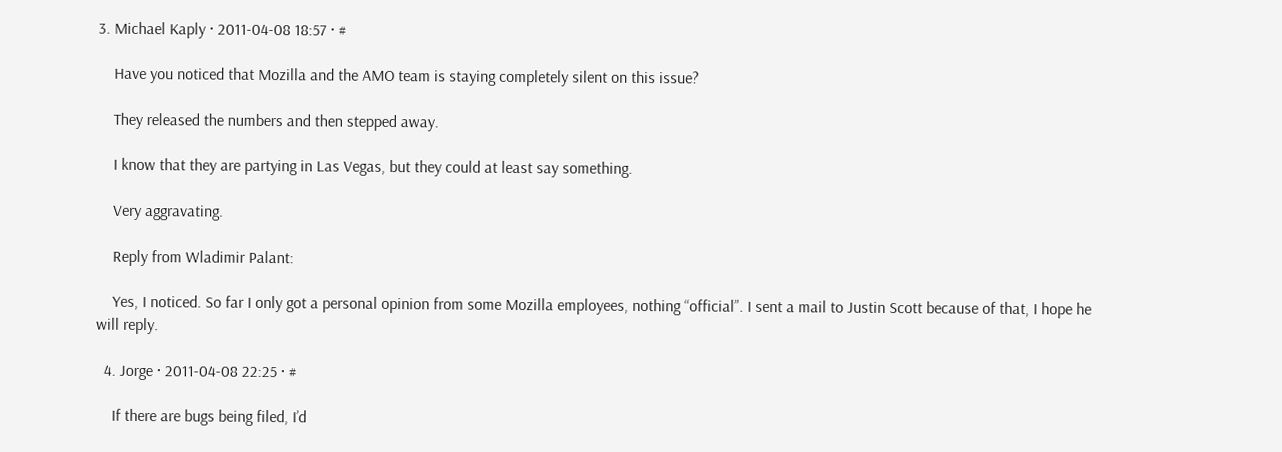3. Michael Kaply · 2011-04-08 18:57 · #

    Have you noticed that Mozilla and the AMO team is staying completely silent on this issue?

    They released the numbers and then stepped away.

    I know that they are partying in Las Vegas, but they could at least say something.

    Very aggravating.

    Reply from Wladimir Palant:

    Yes, I noticed. So far I only got a personal opinion from some Mozilla employees, nothing “official”. I sent a mail to Justin Scott because of that, I hope he will reply.

  4. Jorge · 2011-04-08 22:25 · #

    If there are bugs being filed, I’d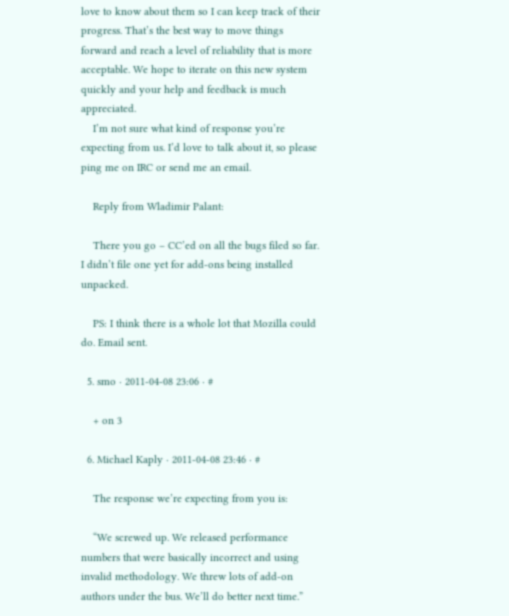love to know about them so I can keep track of their progress. That’s the best way to move things forward and reach a level of reliability that is more acceptable. We hope to iterate on this new system quickly and your help and feedback is much appreciated.
    I’m not sure what kind of response you’re expecting from us. I’d love to talk about it, so please ping me on IRC or send me an email.

    Reply from Wladimir Palant:

    There you go – CC’ed on all the bugs filed so far. I didn’t file one yet for add-ons being installed unpacked.

    PS: I think there is a whole lot that Mozilla could do. Email sent.

  5. smo · 2011-04-08 23:06 · #

    + on 3

  6. Michael Kaply · 2011-04-08 23:46 · #

    The response we’re expecting from you is:

    “We screwed up. We released performance numbers that were basically incorrect and using invalid methodology. We threw lots of add-on authors under the bus. We’ll do better next time.”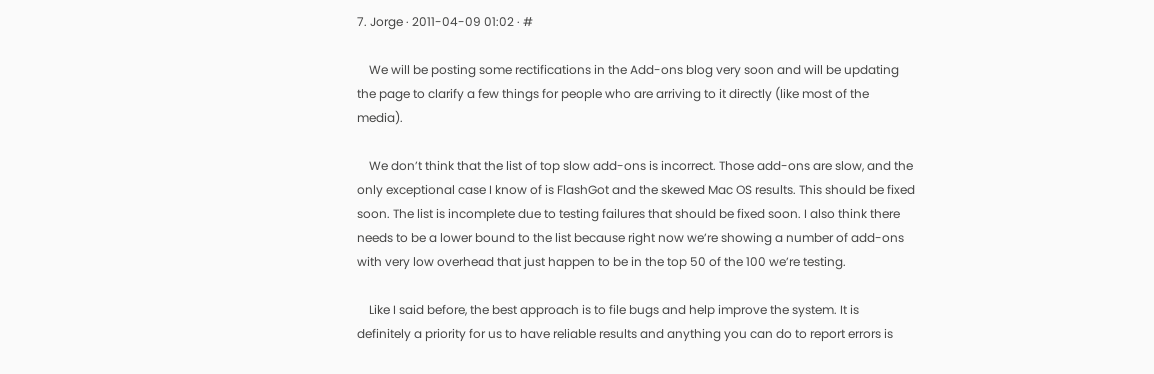7. Jorge · 2011-04-09 01:02 · #

    We will be posting some rectifications in the Add-ons blog very soon and will be updating the page to clarify a few things for people who are arriving to it directly (like most of the media).

    We don’t think that the list of top slow add-ons is incorrect. Those add-ons are slow, and the only exceptional case I know of is FlashGot and the skewed Mac OS results. This should be fixed soon. The list is incomplete due to testing failures that should be fixed soon. I also think there needs to be a lower bound to the list because right now we’re showing a number of add-ons with very low overhead that just happen to be in the top 50 of the 100 we’re testing.

    Like I said before, the best approach is to file bugs and help improve the system. It is definitely a priority for us to have reliable results and anything you can do to report errors is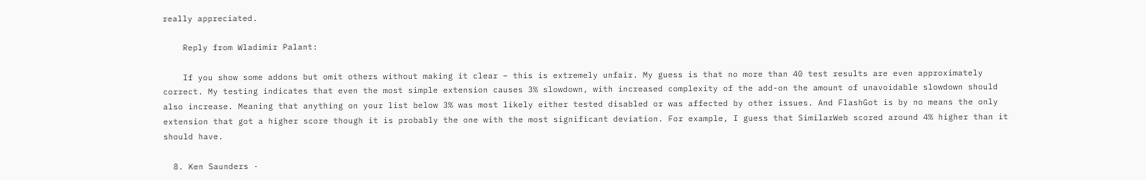really appreciated.

    Reply from Wladimir Palant:

    If you show some addons but omit others without making it clear – this is extremely unfair. My guess is that no more than 40 test results are even approximately correct. My testing indicates that even the most simple extension causes 3% slowdown, with increased complexity of the add-on the amount of unavoidable slowdown should also increase. Meaning that anything on your list below 3% was most likely either tested disabled or was affected by other issues. And FlashGot is by no means the only extension that got a higher score though it is probably the one with the most significant deviation. For example, I guess that SimilarWeb scored around 4% higher than it should have.

  8. Ken Saunders ·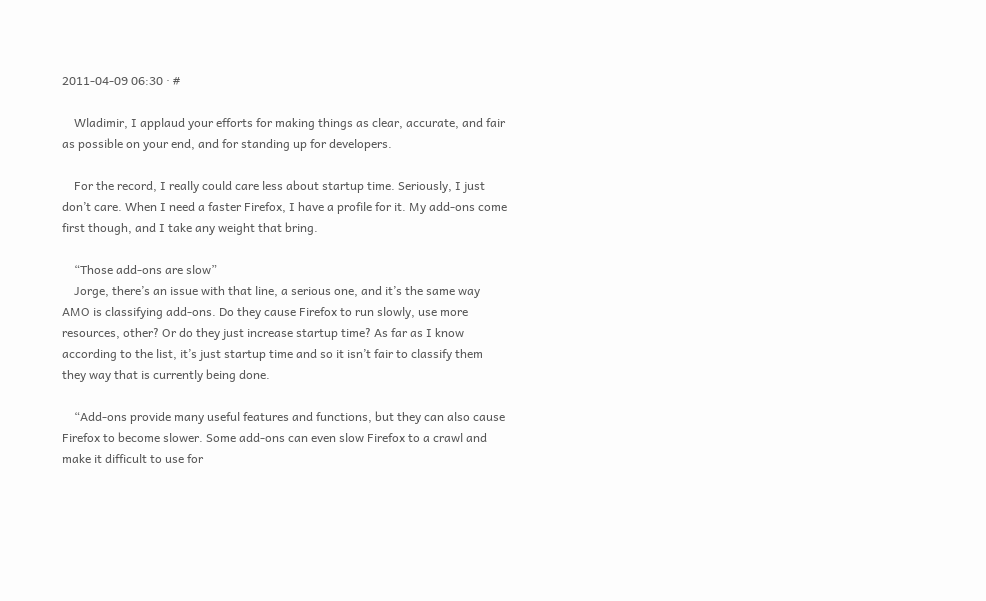2011-04-09 06:30 · #

    Wladimir, I applaud your efforts for making things as clear, accurate, and fair as possible on your end, and for standing up for developers.

    For the record, I really could care less about startup time. Seriously, I just don’t care. When I need a faster Firefox, I have a profile for it. My add-ons come first though, and I take any weight that bring.

    “Those add-ons are slow”
    Jorge, there’s an issue with that line, a serious one, and it’s the same way AMO is classifying add-ons. Do they cause Firefox to run slowly, use more resources, other? Or do they just increase startup time? As far as I know according to the list, it’s just startup time and so it isn’t fair to classify them they way that is currently being done.

    “Add-ons provide many useful features and functions, but they can also cause Firefox to become slower. Some add-ons can even slow Firefox to a crawl and make it difficult to use for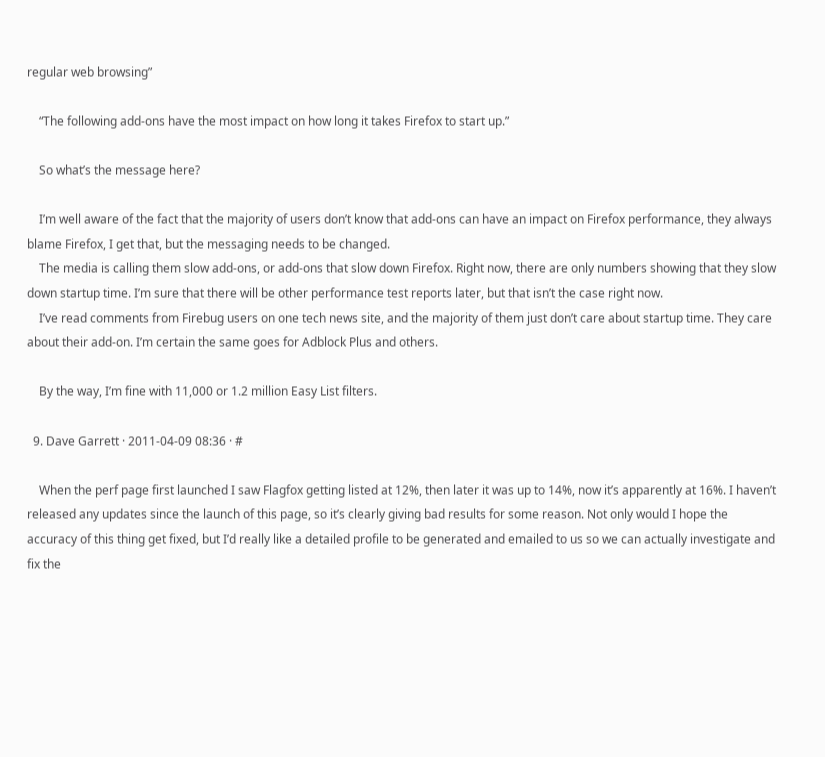regular web browsing”

    “The following add-ons have the most impact on how long it takes Firefox to start up.”

    So what’s the message here?

    I’m well aware of the fact that the majority of users don’t know that add-ons can have an impact on Firefox performance, they always blame Firefox, I get that, but the messaging needs to be changed.
    The media is calling them slow add-ons, or add-ons that slow down Firefox. Right now, there are only numbers showing that they slow down startup time. I’m sure that there will be other performance test reports later, but that isn’t the case right now.
    I’ve read comments from Firebug users on one tech news site, and the majority of them just don’t care about startup time. They care about their add-on. I’m certain the same goes for Adblock Plus and others.

    By the way, I’m fine with 11,000 or 1.2 million Easy List filters.

  9. Dave Garrett · 2011-04-09 08:36 · #

    When the perf page first launched I saw Flagfox getting listed at 12%, then later it was up to 14%, now it’s apparently at 16%. I haven’t released any updates since the launch of this page, so it’s clearly giving bad results for some reason. Not only would I hope the accuracy of this thing get fixed, but I’d really like a detailed profile to be generated and emailed to us so we can actually investigate and fix the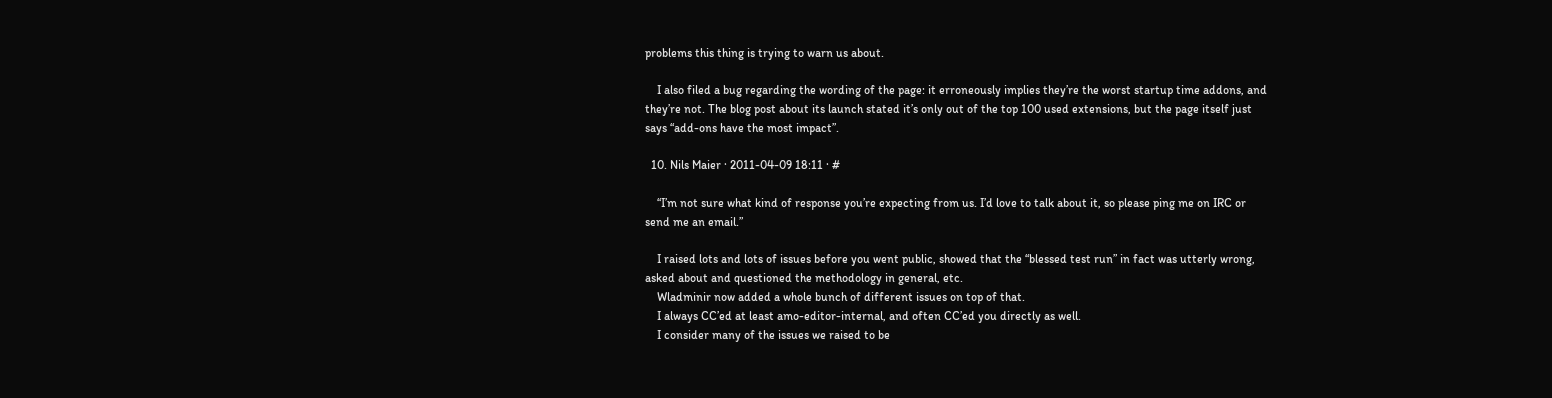problems this thing is trying to warn us about.

    I also filed a bug regarding the wording of the page: it erroneously implies they’re the worst startup time addons, and they’re not. The blog post about its launch stated it’s only out of the top 100 used extensions, but the page itself just says “add-ons have the most impact”.

  10. Nils Maier · 2011-04-09 18:11 · #

    “I’m not sure what kind of response you’re expecting from us. I’d love to talk about it, so please ping me on IRC or send me an email.”

    I raised lots and lots of issues before you went public, showed that the “blessed test run” in fact was utterly wrong, asked about and questioned the methodology in general, etc.
    Wladminir now added a whole bunch of different issues on top of that.
    I always CC’ed at least amo-editor-internal, and often CC’ed you directly as well.
    I consider many of the issues we raised to be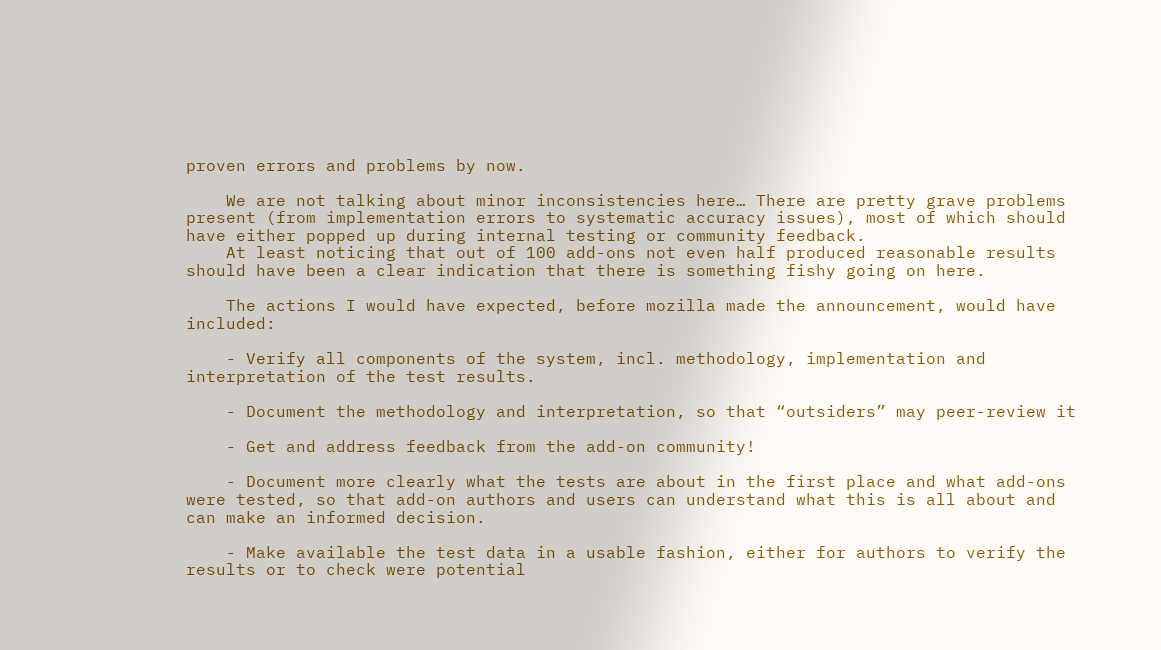proven errors and problems by now.

    We are not talking about minor inconsistencies here… There are pretty grave problems present (from implementation errors to systematic accuracy issues), most of which should have either popped up during internal testing or community feedback.
    At least noticing that out of 100 add-ons not even half produced reasonable results should have been a clear indication that there is something fishy going on here.

    The actions I would have expected, before mozilla made the announcement, would have included:

    - Verify all components of the system, incl. methodology, implementation and interpretation of the test results.

    - Document the methodology and interpretation, so that “outsiders” may peer-review it

    - Get and address feedback from the add-on community!

    - Document more clearly what the tests are about in the first place and what add-ons were tested, so that add-on authors and users can understand what this is all about and can make an informed decision.

    - Make available the test data in a usable fashion, either for authors to verify the results or to check were potential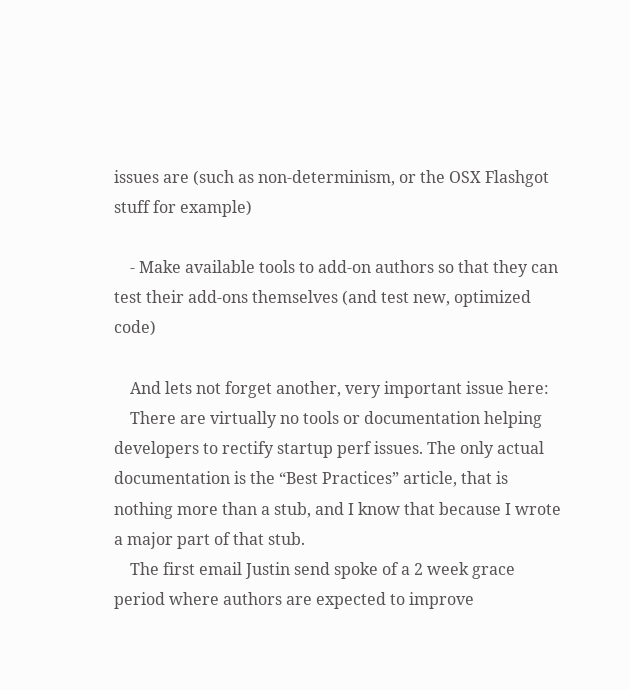issues are (such as non-determinism, or the OSX Flashgot stuff for example)

    - Make available tools to add-on authors so that they can test their add-ons themselves (and test new, optimized code)

    And lets not forget another, very important issue here:
    There are virtually no tools or documentation helping developers to rectify startup perf issues. The only actual documentation is the “Best Practices” article, that is nothing more than a stub, and I know that because I wrote a major part of that stub.
    The first email Justin send spoke of a 2 week grace period where authors are expected to improve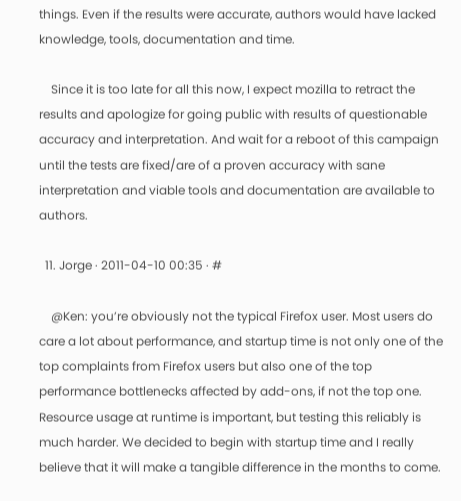things. Even if the results were accurate, authors would have lacked knowledge, tools, documentation and time.

    Since it is too late for all this now, I expect mozilla to retract the results and apologize for going public with results of questionable accuracy and interpretation. And wait for a reboot of this campaign until the tests are fixed/are of a proven accuracy with sane interpretation and viable tools and documentation are available to authors.

  11. Jorge · 2011-04-10 00:35 · #

    @Ken: you’re obviously not the typical Firefox user. Most users do care a lot about performance, and startup time is not only one of the top complaints from Firefox users but also one of the top performance bottlenecks affected by add-ons, if not the top one. Resource usage at runtime is important, but testing this reliably is much harder. We decided to begin with startup time and I really believe that it will make a tangible difference in the months to come.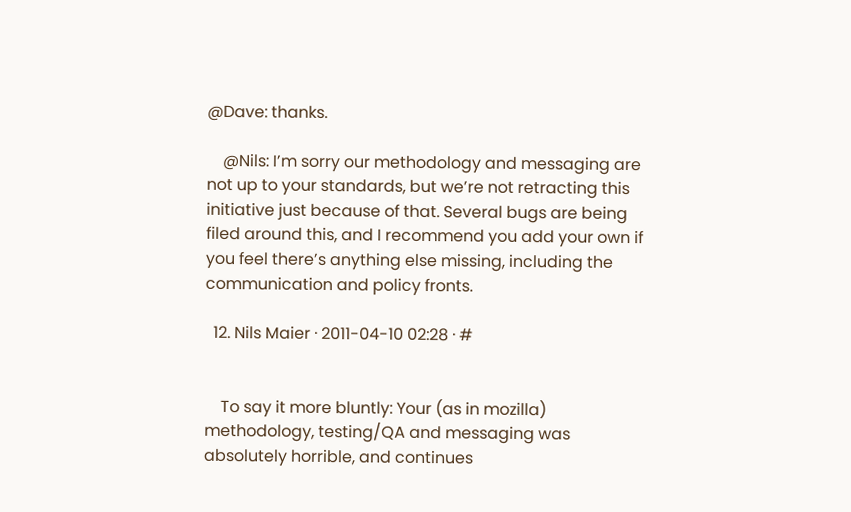@Dave: thanks.

    @Nils: I’m sorry our methodology and messaging are not up to your standards, but we’re not retracting this initiative just because of that. Several bugs are being filed around this, and I recommend you add your own if you feel there’s anything else missing, including the communication and policy fronts.

  12. Nils Maier · 2011-04-10 02:28 · #


    To say it more bluntly: Your (as in mozilla) methodology, testing/QA and messaging was absolutely horrible, and continues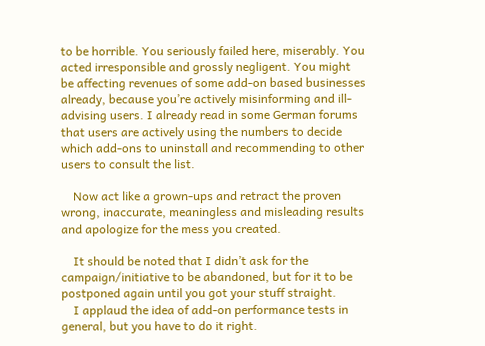to be horrible. You seriously failed here, miserably. You acted irresponsible and grossly negligent. You might be affecting revenues of some add-on based businesses already, because you’re actively misinforming and ill-advising users. I already read in some German forums that users are actively using the numbers to decide which add-ons to uninstall and recommending to other users to consult the list.

    Now act like a grown-ups and retract the proven wrong, inaccurate, meaningless and misleading results and apologize for the mess you created.

    It should be noted that I didn’t ask for the campaign/initiative to be abandoned, but for it to be postponed again until you got your stuff straight.
    I applaud the idea of add-on performance tests in general, but you have to do it right.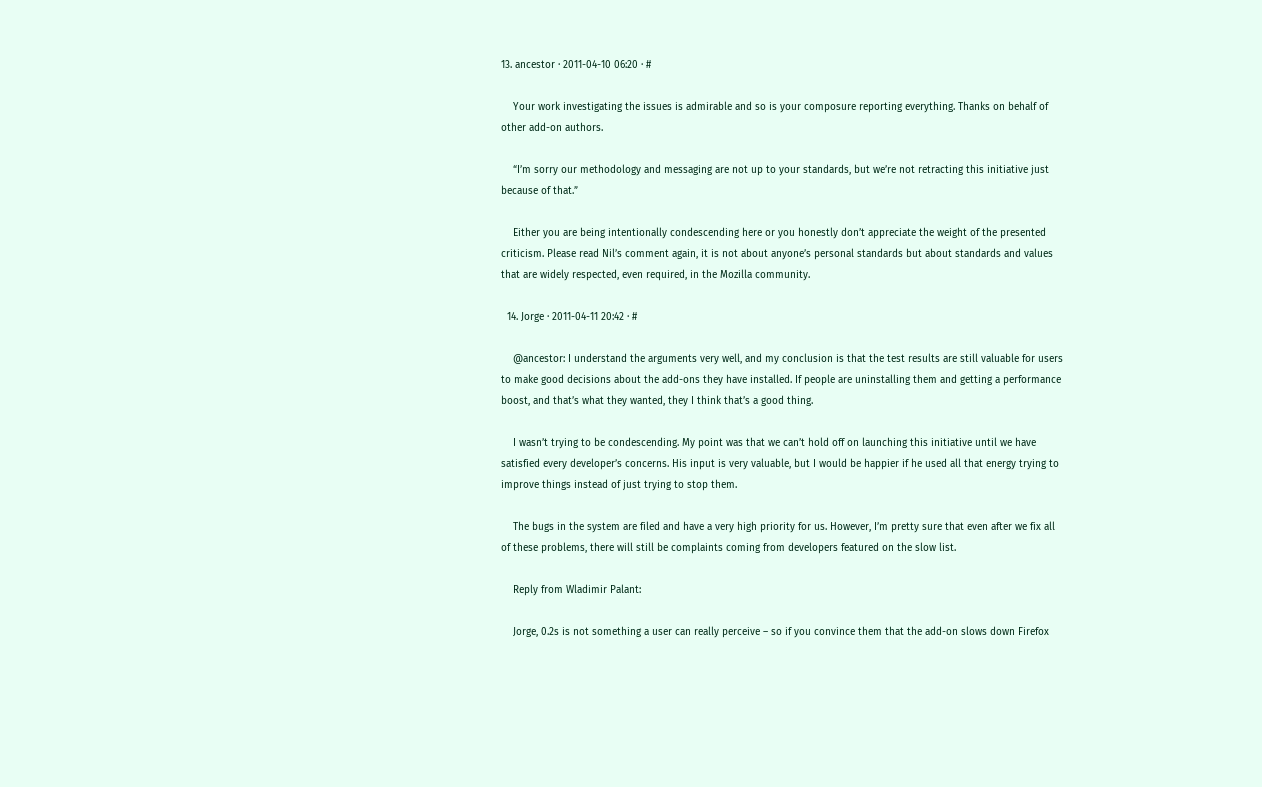13. ancestor · 2011-04-10 06:20 · #

    Your work investigating the issues is admirable and so is your composure reporting everything. Thanks on behalf of other add-on authors.

    “I’m sorry our methodology and messaging are not up to your standards, but we’re not retracting this initiative just because of that.”

    Either you are being intentionally condescending here or you honestly don’t appreciate the weight of the presented criticism. Please read Nil’s comment again, it is not about anyone’s personal standards but about standards and values that are widely respected, even required, in the Mozilla community.

  14. Jorge · 2011-04-11 20:42 · #

    @ancestor: I understand the arguments very well, and my conclusion is that the test results are still valuable for users to make good decisions about the add-ons they have installed. If people are uninstalling them and getting a performance boost, and that’s what they wanted, they I think that’s a good thing.

    I wasn’t trying to be condescending. My point was that we can’t hold off on launching this initiative until we have satisfied every developer’s concerns. His input is very valuable, but I would be happier if he used all that energy trying to improve things instead of just trying to stop them.

    The bugs in the system are filed and have a very high priority for us. However, I’m pretty sure that even after we fix all of these problems, there will still be complaints coming from developers featured on the slow list.

    Reply from Wladimir Palant:

    Jorge, 0.2s is not something a user can really perceive – so if you convince them that the add-on slows down Firefox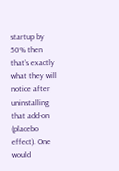startup by 50% then that’s exactly what they will notice after uninstalling that add-on (placebo effect). One would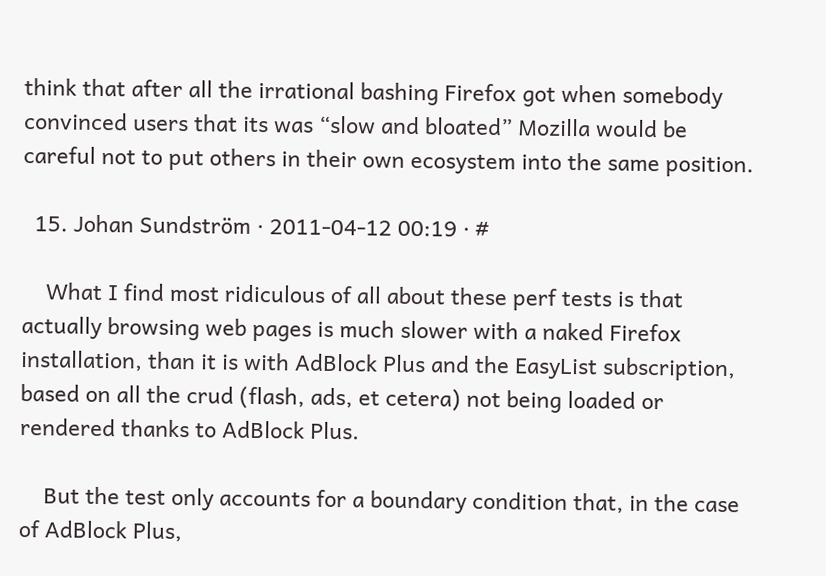think that after all the irrational bashing Firefox got when somebody convinced users that its was “slow and bloated” Mozilla would be careful not to put others in their own ecosystem into the same position.

  15. Johan Sundström · 2011-04-12 00:19 · #

    What I find most ridiculous of all about these perf tests is that actually browsing web pages is much slower with a naked Firefox installation, than it is with AdBlock Plus and the EasyList subscription, based on all the crud (flash, ads, et cetera) not being loaded or rendered thanks to AdBlock Plus.

    But the test only accounts for a boundary condition that, in the case of AdBlock Plus,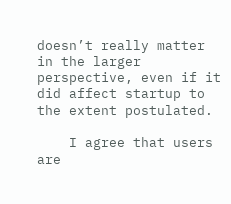doesn’t really matter in the larger perspective, even if it did affect startup to the extent postulated.

    I agree that users are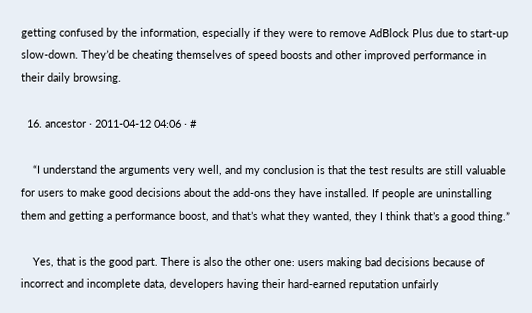getting confused by the information, especially if they were to remove AdBlock Plus due to start-up slow-down. They’d be cheating themselves of speed boosts and other improved performance in their daily browsing.

  16. ancestor · 2011-04-12 04:06 · #

    “I understand the arguments very well, and my conclusion is that the test results are still valuable for users to make good decisions about the add-ons they have installed. If people are uninstalling them and getting a performance boost, and that’s what they wanted, they I think that’s a good thing.”

    Yes, that is the good part. There is also the other one: users making bad decisions because of incorrect and incomplete data, developers having their hard-earned reputation unfairly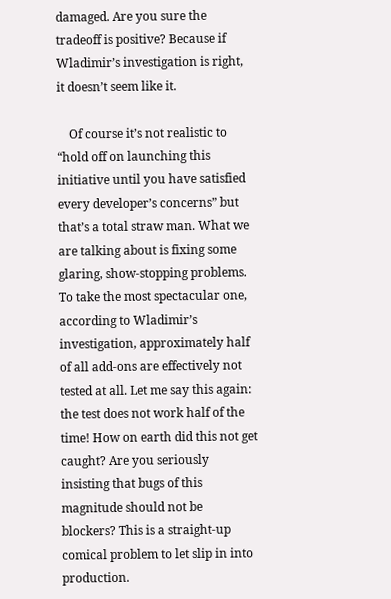damaged. Are you sure the tradeoff is positive? Because if Wladimir’s investigation is right, it doesn’t seem like it.

    Of course it’s not realistic to “hold off on launching this initiative until you have satisfied every developer’s concerns” but that’s a total straw man. What we are talking about is fixing some glaring, show-stopping problems. To take the most spectacular one, according to Wladimir’s investigation, approximately half of all add-ons are effectively not tested at all. Let me say this again: the test does not work half of the time! How on earth did this not get caught? Are you seriously insisting that bugs of this magnitude should not be blockers? This is a straight-up comical problem to let slip in into production.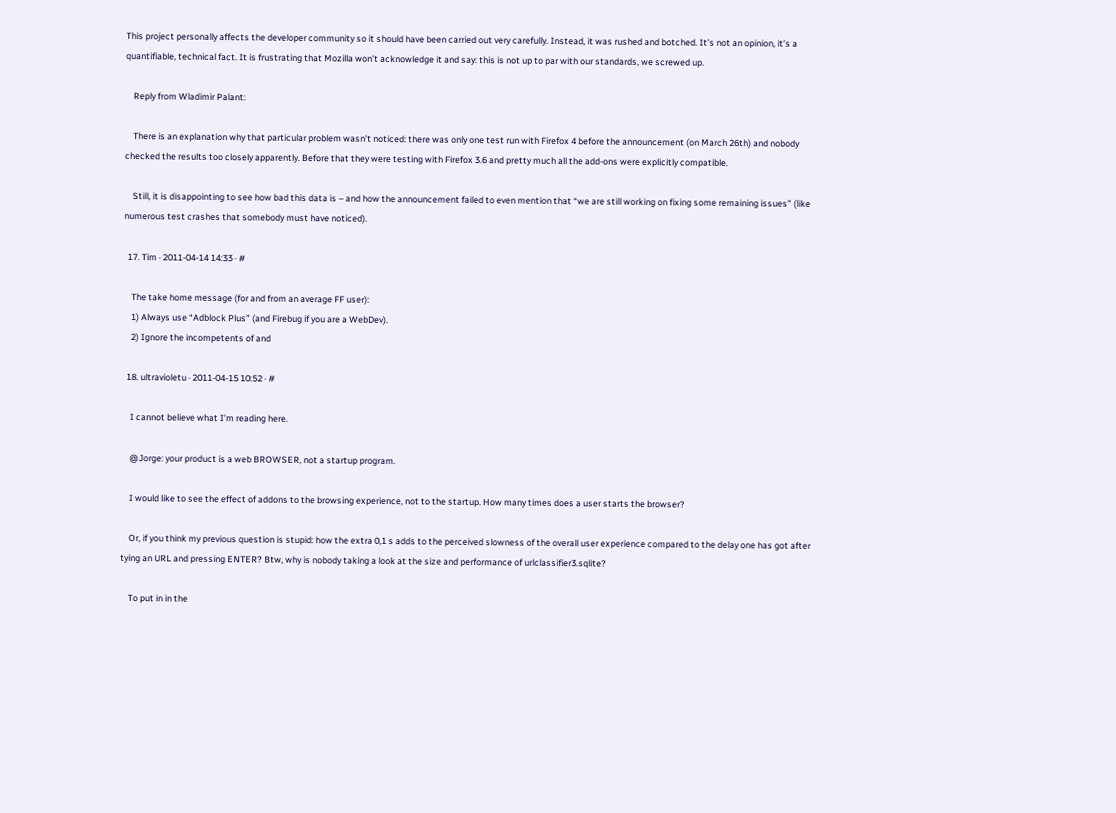This project personally affects the developer community so it should have been carried out very carefully. Instead, it was rushed and botched. It’s not an opinion, it’s a quantifiable, technical fact. It is frustrating that Mozilla won’t acknowledge it and say: this is not up to par with our standards, we screwed up.

    Reply from Wladimir Palant:

    There is an explanation why that particular problem wasn’t noticed: there was only one test run with Firefox 4 before the announcement (on March 26th) and nobody checked the results too closely apparently. Before that they were testing with Firefox 3.6 and pretty much all the add-ons were explicitly compatible.

    Still, it is disappointing to see how bad this data is – and how the announcement failed to even mention that “we are still working on fixing some remaining issues” (like numerous test crashes that somebody must have noticed).

  17. Tim · 2011-04-14 14:33 · #

    The take home message (for and from an average FF user):
    1) Always use “Adblock Plus” (and Firebug if you are a WebDev).
    2) Ignore the incompetents of and

  18. ultravioletu · 2011-04-15 10:52 · #

    I cannot believe what I’m reading here.

    @Jorge: your product is a web BROWSER, not a startup program.

    I would like to see the effect of addons to the browsing experience, not to the startup. How many times does a user starts the browser?

    Or, if you think my previous question is stupid: how the extra 0,1 s adds to the perceived slowness of the overall user experience compared to the delay one has got after tying an URL and pressing ENTER? Btw, why is nobody taking a look at the size and performance of urlclassifier3.sqlite?

    To put in in the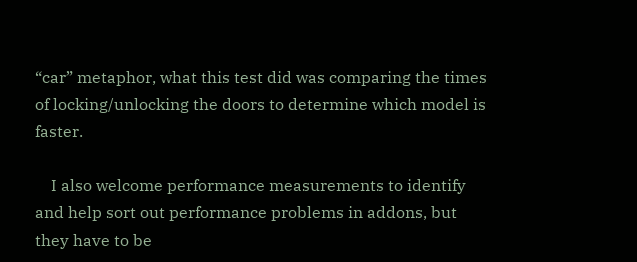“car” metaphor, what this test did was comparing the times of locking/unlocking the doors to determine which model is faster.

    I also welcome performance measurements to identify and help sort out performance problems in addons, but they have to be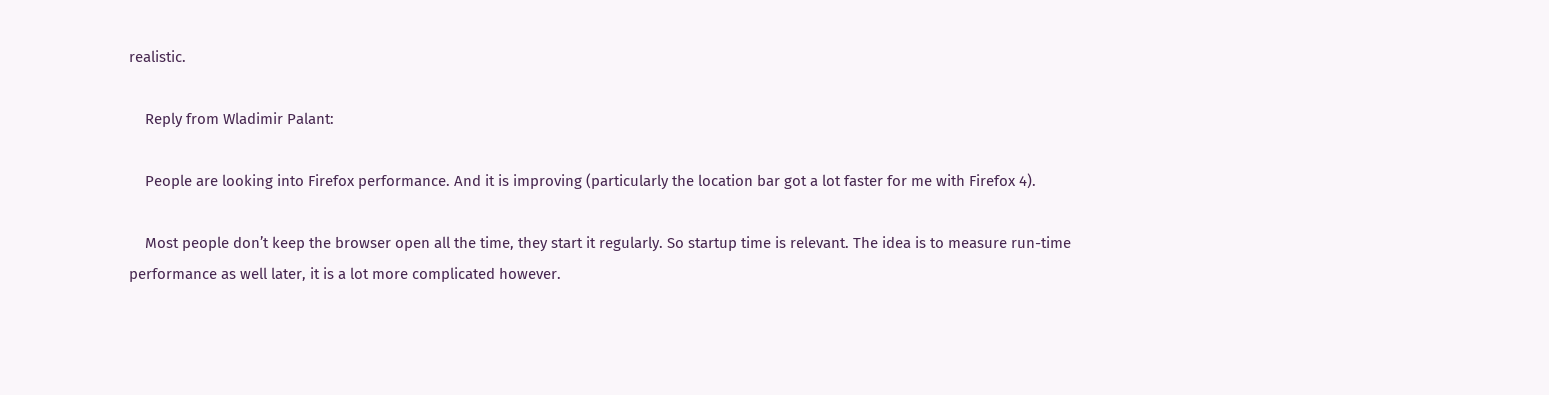realistic.

    Reply from Wladimir Palant:

    People are looking into Firefox performance. And it is improving (particularly the location bar got a lot faster for me with Firefox 4).

    Most people don’t keep the browser open all the time, they start it regularly. So startup time is relevant. The idea is to measure run-time performance as well later, it is a lot more complicated however.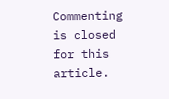Commenting is closed for this article.